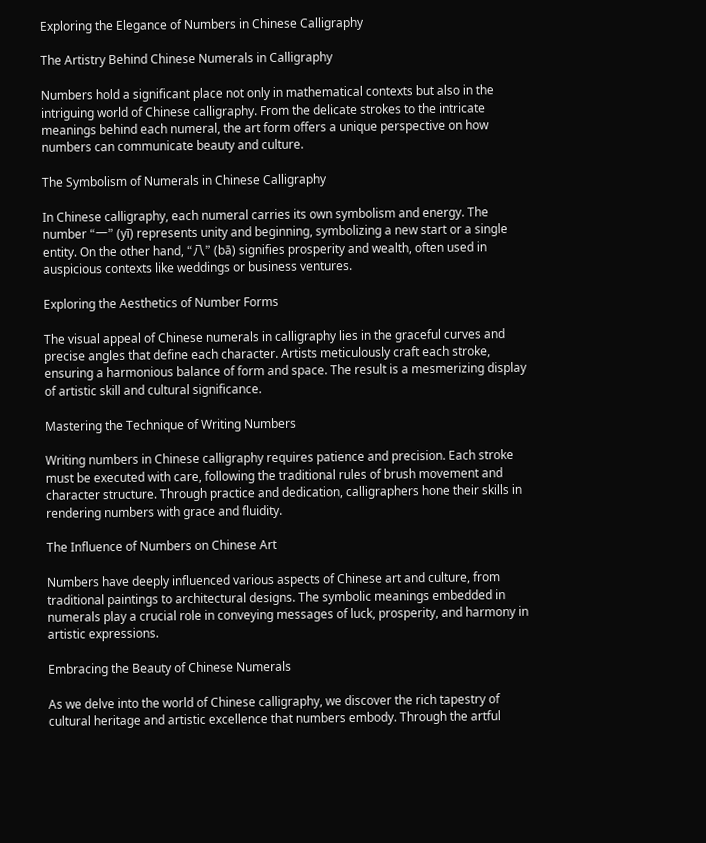Exploring the Elegance of Numbers in Chinese Calligraphy

The Artistry Behind Chinese Numerals in Calligraphy

Numbers hold a significant place not only in mathematical contexts but also in the intriguing world of Chinese calligraphy. From the delicate strokes to the intricate meanings behind each numeral, the art form offers a unique perspective on how numbers can communicate beauty and culture.

The Symbolism of Numerals in Chinese Calligraphy

In Chinese calligraphy, each numeral carries its own symbolism and energy. The number “一” (yī) represents unity and beginning, symbolizing a new start or a single entity. On the other hand, “八” (bā) signifies prosperity and wealth, often used in auspicious contexts like weddings or business ventures.

Exploring the Aesthetics of Number Forms

The visual appeal of Chinese numerals in calligraphy lies in the graceful curves and precise angles that define each character. Artists meticulously craft each stroke, ensuring a harmonious balance of form and space. The result is a mesmerizing display of artistic skill and cultural significance.

Mastering the Technique of Writing Numbers

Writing numbers in Chinese calligraphy requires patience and precision. Each stroke must be executed with care, following the traditional rules of brush movement and character structure. Through practice and dedication, calligraphers hone their skills in rendering numbers with grace and fluidity.

The Influence of Numbers on Chinese Art

Numbers have deeply influenced various aspects of Chinese art and culture, from traditional paintings to architectural designs. The symbolic meanings embedded in numerals play a crucial role in conveying messages of luck, prosperity, and harmony in artistic expressions.

Embracing the Beauty of Chinese Numerals

As we delve into the world of Chinese calligraphy, we discover the rich tapestry of cultural heritage and artistic excellence that numbers embody. Through the artful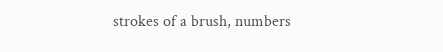strokes of a brush, numbers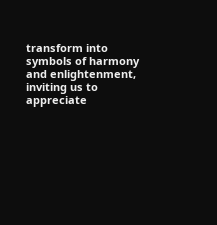transform into symbols of harmony and enlightenment, inviting us to appreciate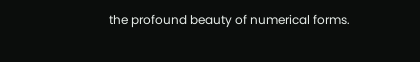the profound beauty of numerical forms.